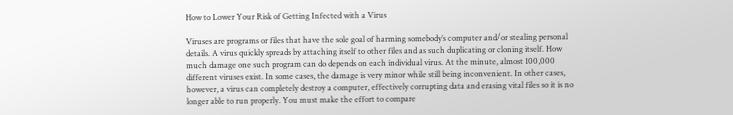How to Lower Your Risk of Getting Infected with a Virus

Viruses are programs or files that have the sole goal of harming somebody’s computer and/or stealing personal details. A virus quickly spreads by attaching itself to other files and as such duplicating or cloning itself. How much damage one such program can do depends on each individual virus. At the minute, almost 100,000 different viruses exist. In some cases, the damage is very minor while still being inconvenient. In other cases, however, a virus can completely destroy a computer, effectively corrupting data and erasing vital files so it is no longer able to run properly. You must make the effort to compare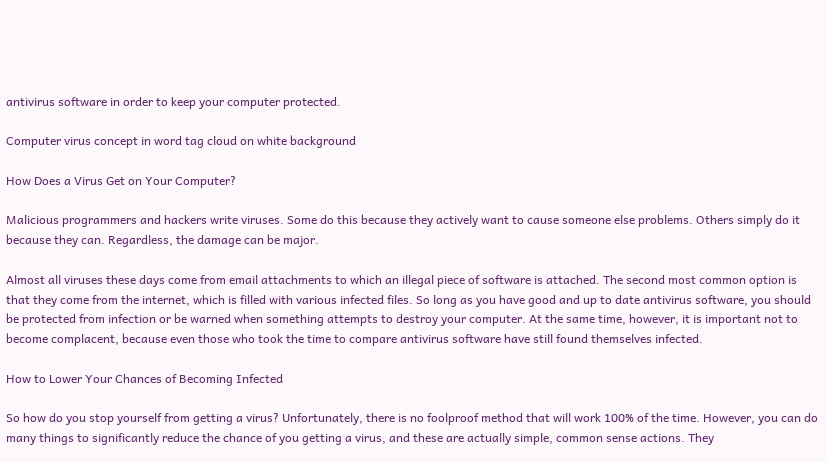antivirus software in order to keep your computer protected.

Computer virus concept in word tag cloud on white background

How Does a Virus Get on Your Computer?

Malicious programmers and hackers write viruses. Some do this because they actively want to cause someone else problems. Others simply do it because they can. Regardless, the damage can be major.

Almost all viruses these days come from email attachments to which an illegal piece of software is attached. The second most common option is that they come from the internet, which is filled with various infected files. So long as you have good and up to date antivirus software, you should be protected from infection or be warned when something attempts to destroy your computer. At the same time, however, it is important not to become complacent, because even those who took the time to compare antivirus software have still found themselves infected.

How to Lower Your Chances of Becoming Infected

So how do you stop yourself from getting a virus? Unfortunately, there is no foolproof method that will work 100% of the time. However, you can do many things to significantly reduce the chance of you getting a virus, and these are actually simple, common sense actions. They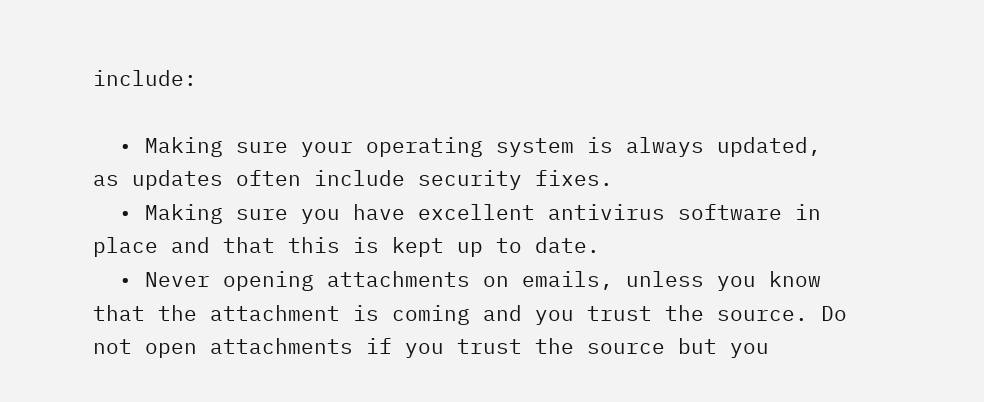include:

  • Making sure your operating system is always updated, as updates often include security fixes.
  • Making sure you have excellent antivirus software in place and that this is kept up to date.
  • Never opening attachments on emails, unless you know that the attachment is coming and you trust the source. Do not open attachments if you trust the source but you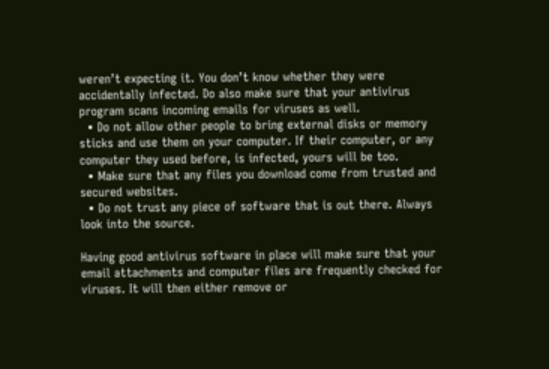weren’t expecting it. You don’t know whether they were accidentally infected. Do also make sure that your antivirus program scans incoming emails for viruses as well.
  • Do not allow other people to bring external disks or memory sticks and use them on your computer. If their computer, or any computer they used before, is infected, yours will be too.
  • Make sure that any files you download come from trusted and secured websites.
  • Do not trust any piece of software that is out there. Always look into the source.

Having good antivirus software in place will make sure that your email attachments and computer files are frequently checked for viruses. It will then either remove or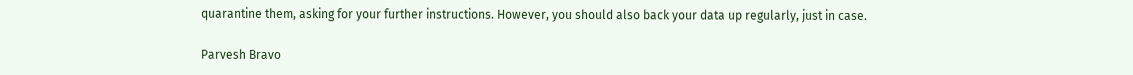quarantine them, asking for your further instructions. However, you should also back your data up regularly, just in case.

Parvesh Bravo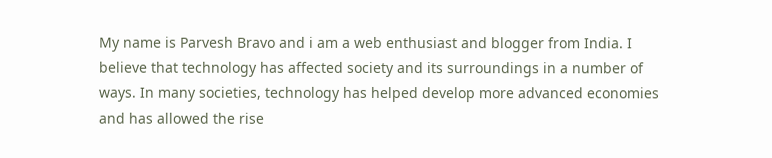My name is Parvesh Bravo and i am a web enthusiast and blogger from India. I believe that technology has affected society and its surroundings in a number of ways. In many societies, technology has helped develop more advanced economies and has allowed the rise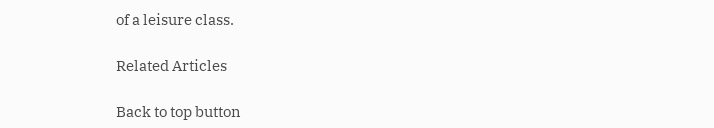of a leisure class.

Related Articles

Back to top button